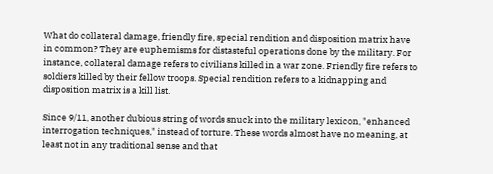What do collateral damage, friendly fire, special rendition and disposition matrix have in common? They are euphemisms for distasteful operations done by the military. For instance, collateral damage refers to civilians killed in a war zone. Friendly fire refers to soldiers killed by their fellow troops. Special rendition refers to a kidnapping and disposition matrix is a kill list.

Since 9/11, another dubious string of words snuck into the military lexicon, "enhanced interrogation techniques," instead of torture. These words almost have no meaning, at least not in any traditional sense and that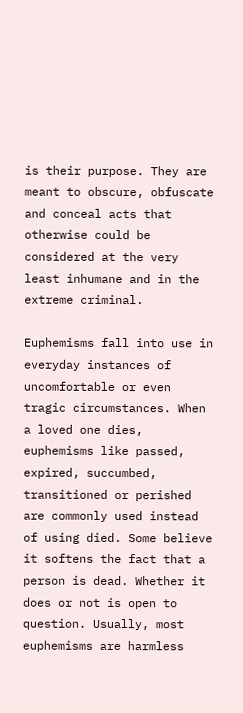is their purpose. They are meant to obscure, obfuscate and conceal acts that otherwise could be considered at the very least inhumane and in the extreme criminal.

Euphemisms fall into use in everyday instances of uncomfortable or even tragic circumstances. When a loved one dies, euphemisms like passed, expired, succumbed, transitioned or perished are commonly used instead of using died. Some believe it softens the fact that a person is dead. Whether it does or not is open to question. Usually, most euphemisms are harmless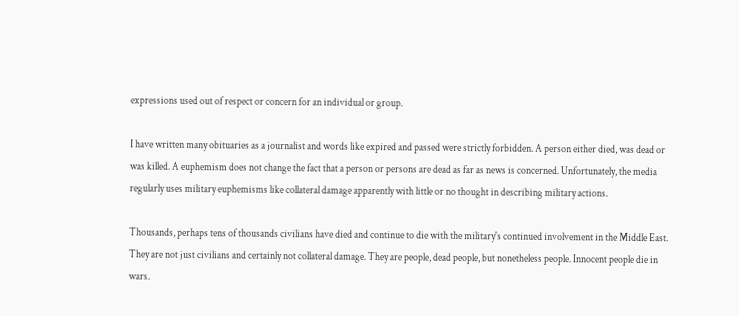expressions used out of respect or concern for an individual or group.

I have written many obituaries as a journalist and words like expired and passed were strictly forbidden. A person either died, was dead or was killed. A euphemism does not change the fact that a person or persons are dead as far as news is concerned. Unfortunately, the media regularly uses military euphemisms like collateral damage apparently with little or no thought in describing military actions.

Thousands, perhaps tens of thousands civilians have died and continue to die with the military's continued involvement in the Middle East. They are not just civilians and certainly not collateral damage. They are people, dead people, but nonetheless people. Innocent people die in wars.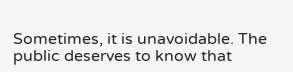Sometimes, it is unavoidable. The public deserves to know that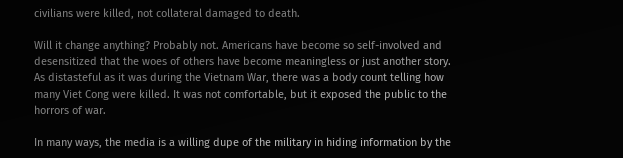civilians were killed, not collateral damaged to death.

Will it change anything? Probably not. Americans have become so self-involved and desensitized that the woes of others have become meaningless or just another story. As distasteful as it was during the Vietnam War, there was a body count telling how many Viet Cong were killed. It was not comfortable, but it exposed the public to the horrors of war.

In many ways, the media is a willing dupe of the military in hiding information by the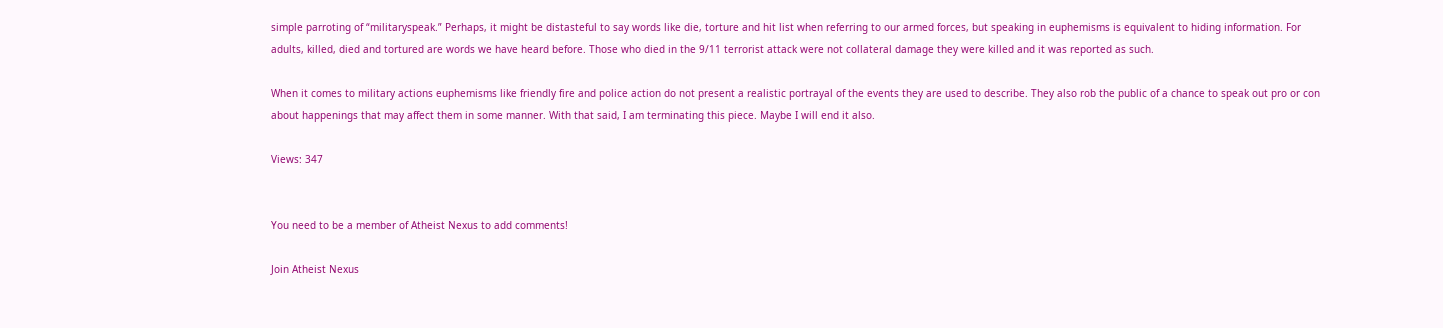simple parroting of “militaryspeak.” Perhaps, it might be distasteful to say words like die, torture and hit list when referring to our armed forces, but speaking in euphemisms is equivalent to hiding information. For adults, killed, died and tortured are words we have heard before. Those who died in the 9/11 terrorist attack were not collateral damage they were killed and it was reported as such.

When it comes to military actions euphemisms like friendly fire and police action do not present a realistic portrayal of the events they are used to describe. They also rob the public of a chance to speak out pro or con about happenings that may affect them in some manner. With that said, I am terminating this piece. Maybe I will end it also.

Views: 347


You need to be a member of Atheist Nexus to add comments!

Join Atheist Nexus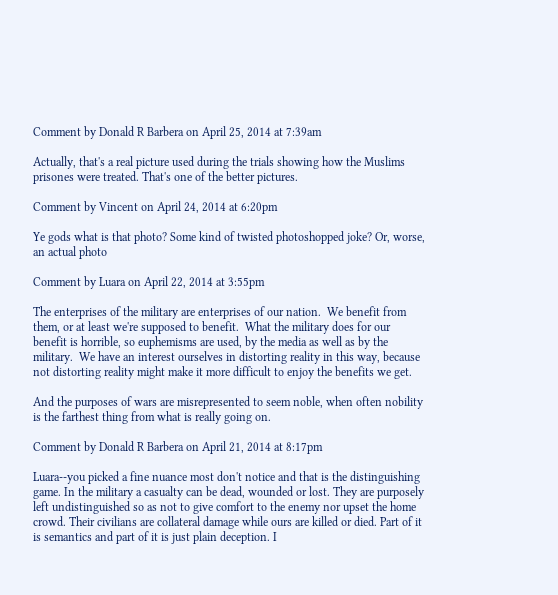Comment by Donald R Barbera on April 25, 2014 at 7:39am

Actually, that's a real picture used during the trials showing how the Muslims prisones were treated. That's one of the better pictures.

Comment by Vincent on April 24, 2014 at 6:20pm

Ye gods what is that photo? Some kind of twisted photoshopped joke? Or, worse, an actual photo

Comment by Luara on April 22, 2014 at 3:55pm

The enterprises of the military are enterprises of our nation.  We benefit from them, or at least we're supposed to benefit.  What the military does for our benefit is horrible, so euphemisms are used, by the media as well as by the military.  We have an interest ourselves in distorting reality in this way, because not distorting reality might make it more difficult to enjoy the benefits we get.

And the purposes of wars are misrepresented to seem noble, when often nobility is the farthest thing from what is really going on.

Comment by Donald R Barbera on April 21, 2014 at 8:17pm

Luara--you picked a fine nuance most don't notice and that is the distinguishing game. In the military a casualty can be dead, wounded or lost. They are purposely left undistinguished so as not to give comfort to the enemy nor upset the home crowd. Their civilians are collateral damage while ours are killed or died. Part of it is semantics and part of it is just plain deception. I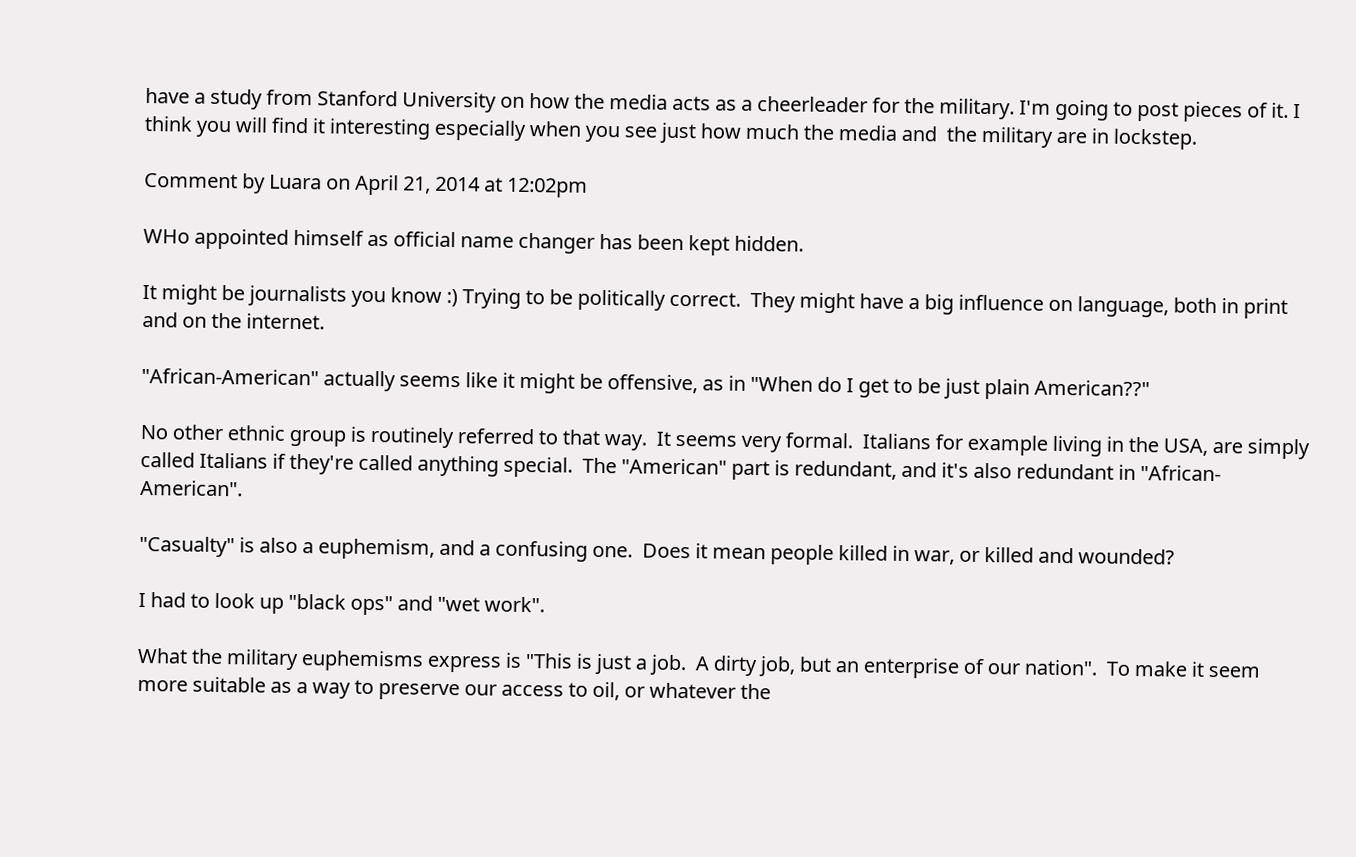have a study from Stanford University on how the media acts as a cheerleader for the military. I'm going to post pieces of it. I think you will find it interesting especially when you see just how much the media and  the military are in lockstep.

Comment by Luara on April 21, 2014 at 12:02pm

WHo appointed himself as official name changer has been kept hidden.

It might be journalists you know :) Trying to be politically correct.  They might have a big influence on language, both in print and on the internet.

"African-American" actually seems like it might be offensive, as in "When do I get to be just plain American??"

No other ethnic group is routinely referred to that way.  It seems very formal.  Italians for example living in the USA, are simply called Italians if they're called anything special.  The "American" part is redundant, and it's also redundant in "African-American".

"Casualty" is also a euphemism, and a confusing one.  Does it mean people killed in war, or killed and wounded?

I had to look up "black ops" and "wet work".

What the military euphemisms express is "This is just a job.  A dirty job, but an enterprise of our nation".  To make it seem more suitable as a way to preserve our access to oil, or whatever the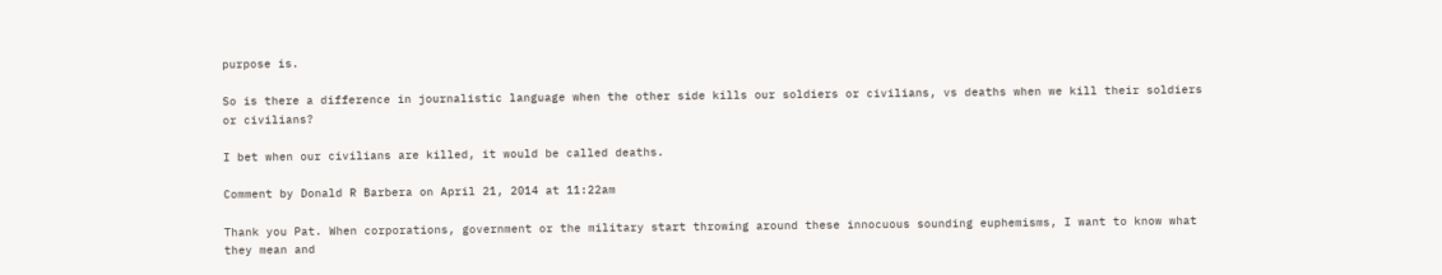purpose is.

So is there a difference in journalistic language when the other side kills our soldiers or civilians, vs deaths when we kill their soldiers or civilians?

I bet when our civilians are killed, it would be called deaths.

Comment by Donald R Barbera on April 21, 2014 at 11:22am

Thank you Pat. When corporations, government or the military start throwing around these innocuous sounding euphemisms, I want to know what they mean and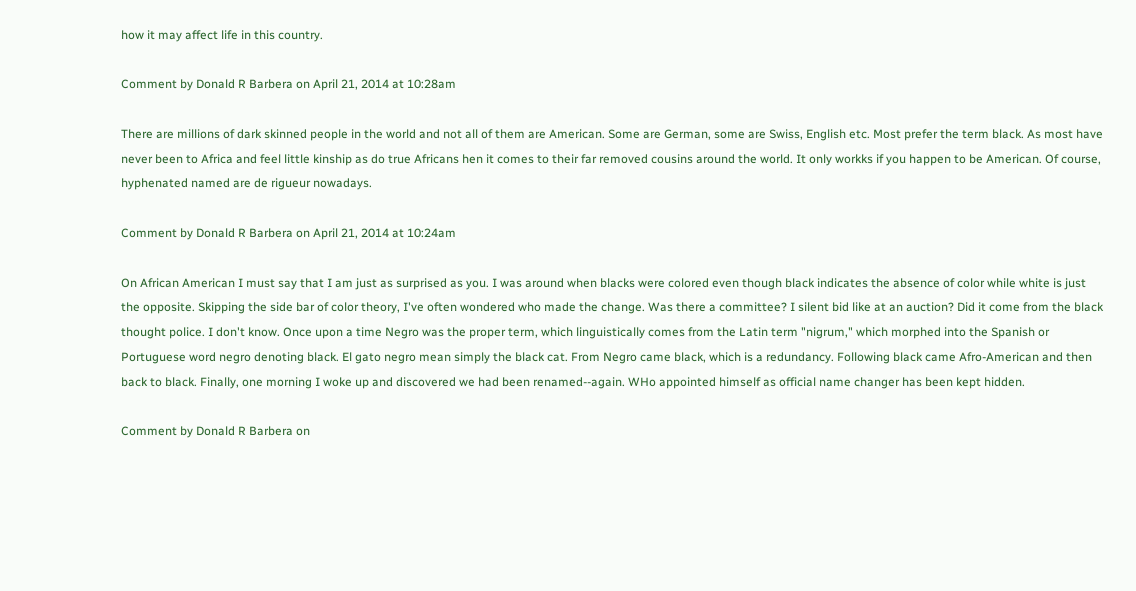how it may affect life in this country.

Comment by Donald R Barbera on April 21, 2014 at 10:28am

There are millions of dark skinned people in the world and not all of them are American. Some are German, some are Swiss, English etc. Most prefer the term black. As most have never been to Africa and feel little kinship as do true Africans hen it comes to their far removed cousins around the world. It only workks if you happen to be American. Of course, hyphenated named are de rigueur nowadays.

Comment by Donald R Barbera on April 21, 2014 at 10:24am

On African American I must say that I am just as surprised as you. I was around when blacks were colored even though black indicates the absence of color while white is just the opposite. Skipping the side bar of color theory, I've often wondered who made the change. Was there a committee? I silent bid like at an auction? Did it come from the black thought police. I don't know. Once upon a time Negro was the proper term, which linguistically comes from the Latin term "nigrum," which morphed into the Spanish or Portuguese word negro denoting black. El gato negro mean simply the black cat. From Negro came black, which is a redundancy. Following black came Afro-American and then back to black. Finally, one morning I woke up and discovered we had been renamed--again. WHo appointed himself as official name changer has been kept hidden.

Comment by Donald R Barbera on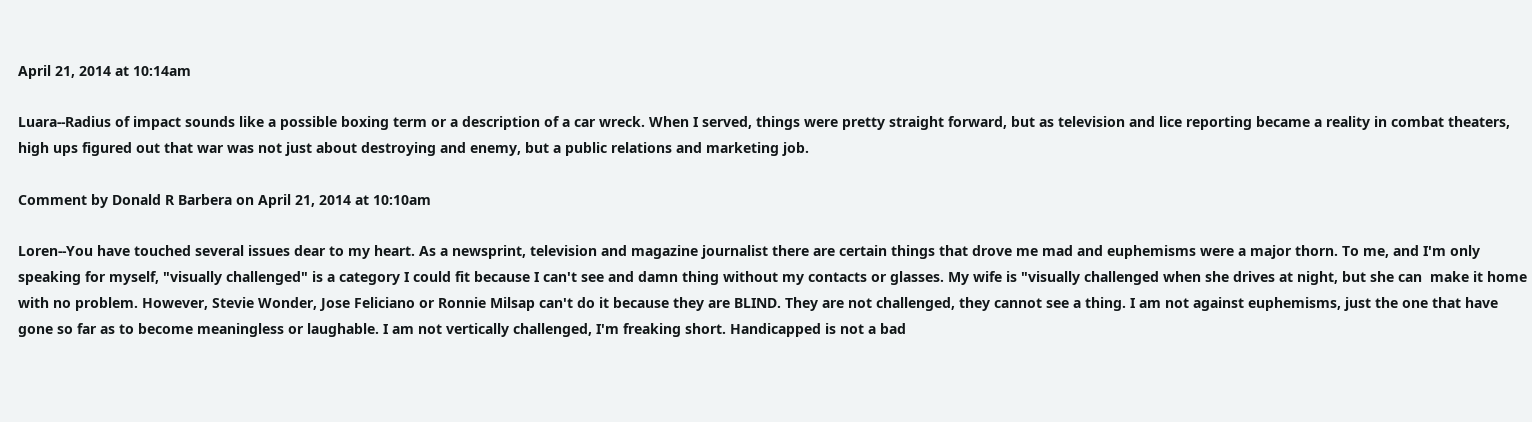April 21, 2014 at 10:14am

Luara--Radius of impact sounds like a possible boxing term or a description of a car wreck. When I served, things were pretty straight forward, but as television and lice reporting became a reality in combat theaters, high ups figured out that war was not just about destroying and enemy, but a public relations and marketing job.

Comment by Donald R Barbera on April 21, 2014 at 10:10am

Loren--You have touched several issues dear to my heart. As a newsprint, television and magazine journalist there are certain things that drove me mad and euphemisms were a major thorn. To me, and I'm only speaking for myself, "visually challenged" is a category I could fit because I can't see and damn thing without my contacts or glasses. My wife is "visually challenged when she drives at night, but she can  make it home with no problem. However, Stevie Wonder, Jose Feliciano or Ronnie Milsap can't do it because they are BLIND. They are not challenged, they cannot see a thing. I am not against euphemisms, just the one that have gone so far as to become meaningless or laughable. I am not vertically challenged, I'm freaking short. Handicapped is not a bad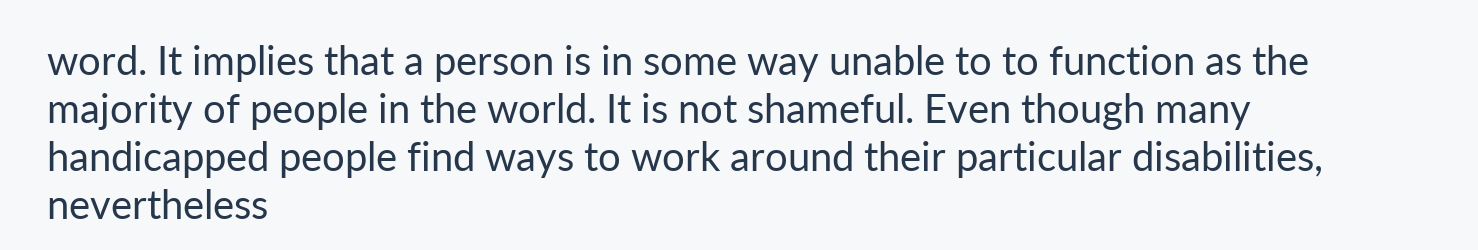word. It implies that a person is in some way unable to to function as the majority of people in the world. It is not shameful. Even though many handicapped people find ways to work around their particular disabilities, nevertheless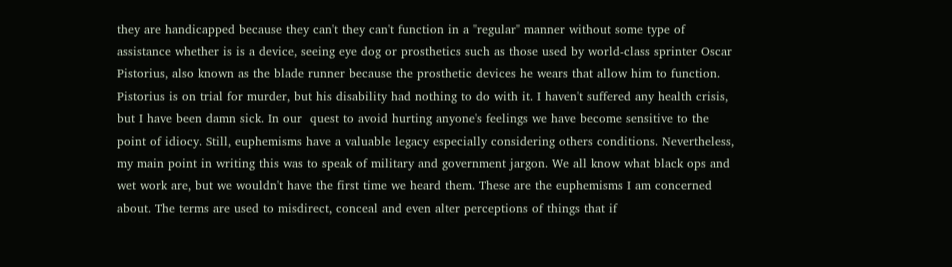they are handicapped because they can't they can't function in a "regular" manner without some type of assistance whether is is a device, seeing eye dog or prosthetics such as those used by world-class sprinter Oscar Pistorius, also known as the blade runner because the prosthetic devices he wears that allow him to function. Pistorius is on trial for murder, but his disability had nothing to do with it. I haven't suffered any health crisis, but I have been damn sick. In our  quest to avoid hurting anyone's feelings we have become sensitive to the point of idiocy. Still, euphemisms have a valuable legacy especially considering others conditions. Nevertheless, my main point in writing this was to speak of military and government jargon. We all know what black ops and wet work are, but we wouldn't have the first time we heard them. These are the euphemisms I am concerned about. The terms are used to misdirect, conceal and even alter perceptions of things that if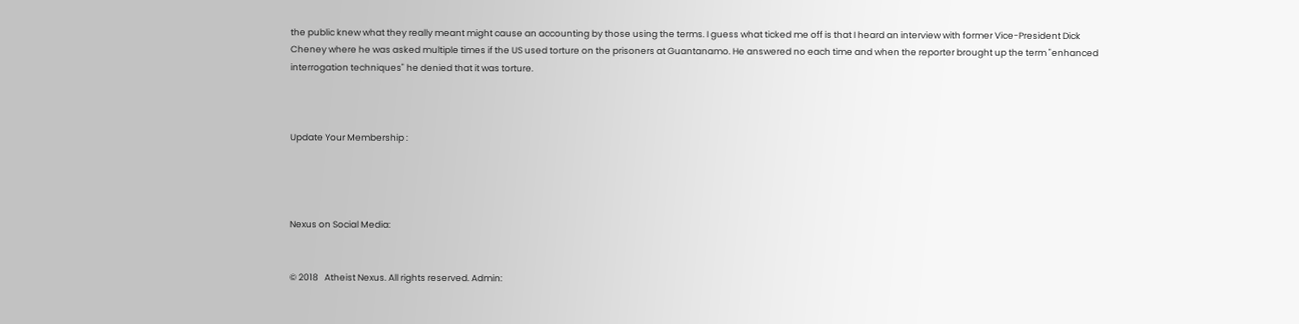the public knew what they really meant might cause an accounting by those using the terms. I guess what ticked me off is that I heard an interview with former Vice-President Dick Cheney where he was asked multiple times if the US used torture on the prisoners at Guantanamo. He answered no each time and when the reporter brought up the term "enhanced interrogation techniques" he denied that it was torture.



Update Your Membership :




Nexus on Social Media:


© 2018   Atheist Nexus. All rights reserved. Admin: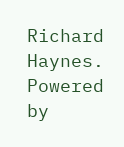Richard Haynes.   Powered by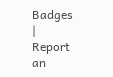Badges  |  Report an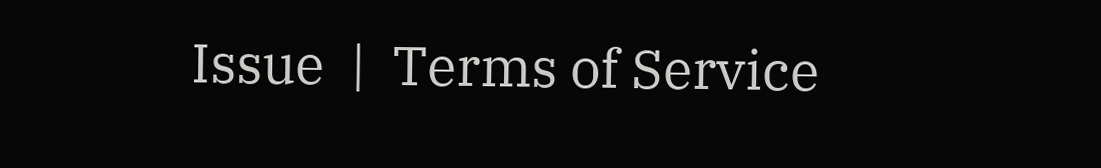Issue  |  Terms of Service